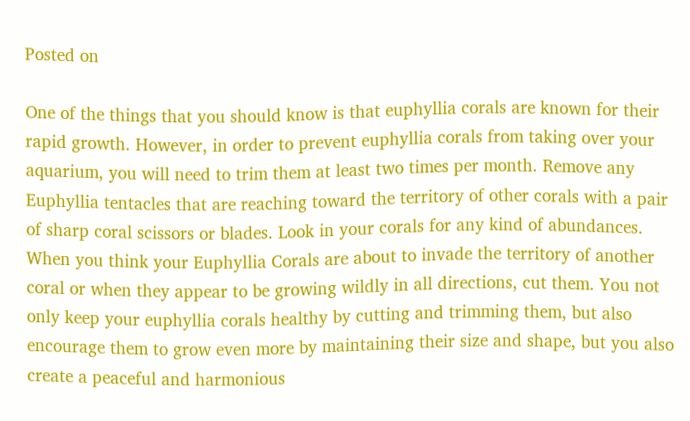Posted on

One of the things that you should know is that euphyllia corals are known for their rapid growth. However, in order to prevent euphyllia corals from taking over your aquarium, you will need to trim them at least two times per month. Remove any Euphyllia tentacles that are reaching toward the territory of other corals with a pair of sharp coral scissors or blades. Look in your corals for any kind of abundances. When you think your Euphyllia Corals are about to invade the territory of another coral or when they appear to be growing wildly in all directions, cut them. You not only keep your euphyllia corals healthy by cutting and trimming them, but also encourage them to grow even more by maintaining their size and shape, but you also create a peaceful and harmonious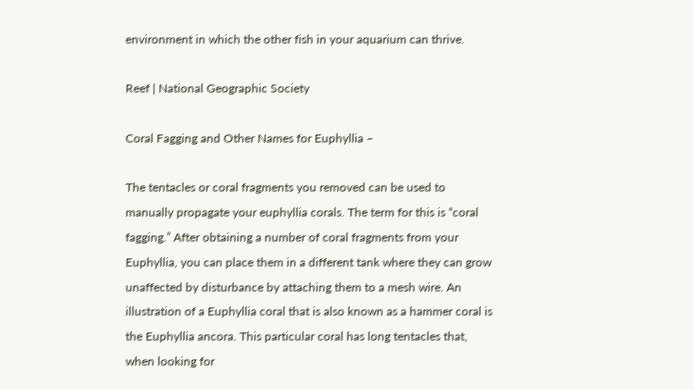environment in which the other fish in your aquarium can thrive.

Reef | National Geographic Society

Coral Fagging and Other Names for Euphyllia –

The tentacles or coral fragments you removed can be used to manually propagate your euphyllia corals. The term for this is “coral fagging.” After obtaining a number of coral fragments from your Euphyllia, you can place them in a different tank where they can grow unaffected by disturbance by attaching them to a mesh wire. An illustration of a Euphyllia coral that is also known as a hammer coral is the Euphyllia ancora. This particular coral has long tentacles that, when looking for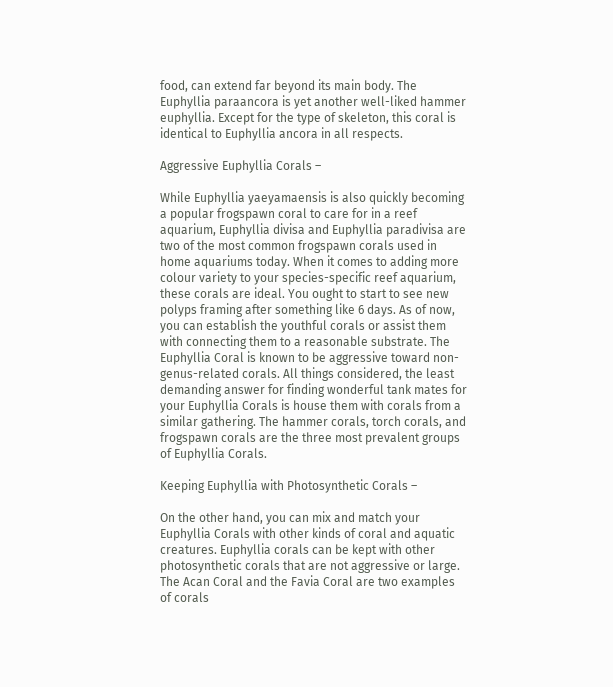food, can extend far beyond its main body. The Euphyllia paraancora is yet another well-liked hammer euphyllia. Except for the type of skeleton, this coral is identical to Euphyllia ancora in all respects.

Aggressive Euphyllia Corals –

While Euphyllia yaeyamaensis is also quickly becoming a popular frogspawn coral to care for in a reef aquarium, Euphyllia divisa and Euphyllia paradivisa are two of the most common frogspawn corals used in home aquariums today. When it comes to adding more colour variety to your species-specific reef aquarium, these corals are ideal. You ought to start to see new polyps framing after something like 6 days. As of now, you can establish the youthful corals or assist them with connecting them to a reasonable substrate. The Euphyllia Coral is known to be aggressive toward non-genus-related corals. All things considered, the least demanding answer for finding wonderful tank mates for your Euphyllia Corals is house them with corals from a similar gathering. The hammer corals, torch corals, and frogspawn corals are the three most prevalent groups of Euphyllia Corals.

Keeping Euphyllia with Photosynthetic Corals –

On the other hand, you can mix and match your Euphyllia Corals with other kinds of coral and aquatic creatures. Euphyllia corals can be kept with other photosynthetic corals that are not aggressive or large. The Acan Coral and the Favia Coral are two examples of corals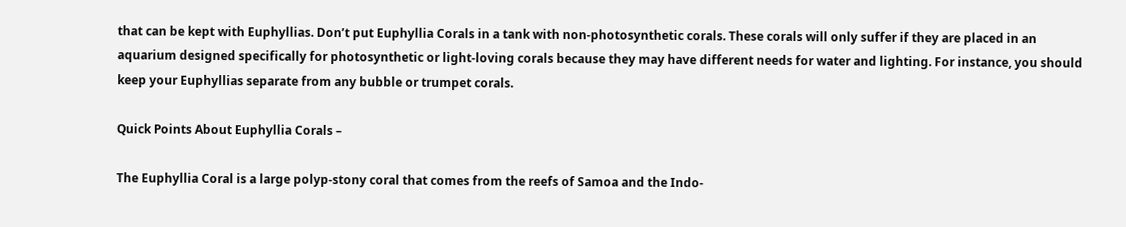that can be kept with Euphyllias. Don’t put Euphyllia Corals in a tank with non-photosynthetic corals. These corals will only suffer if they are placed in an aquarium designed specifically for photosynthetic or light-loving corals because they may have different needs for water and lighting. For instance, you should keep your Euphyllias separate from any bubble or trumpet corals.

Quick Points About Euphyllia Corals –

The Euphyllia Coral is a large polyp-stony coral that comes from the reefs of Samoa and the Indo-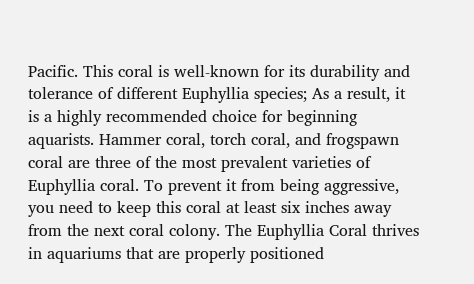Pacific. This coral is well-known for its durability and tolerance of different Euphyllia species; As a result, it is a highly recommended choice for beginning aquarists. Hammer coral, torch coral, and frogspawn coral are three of the most prevalent varieties of Euphyllia coral. To prevent it from being aggressive, you need to keep this coral at least six inches away from the next coral colony. The Euphyllia Coral thrives in aquariums that are properly positioned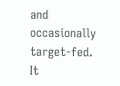and occasionally target-fed. It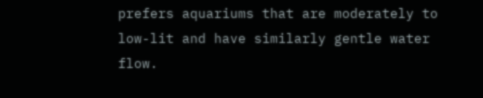prefers aquariums that are moderately to low-lit and have similarly gentle water flow.